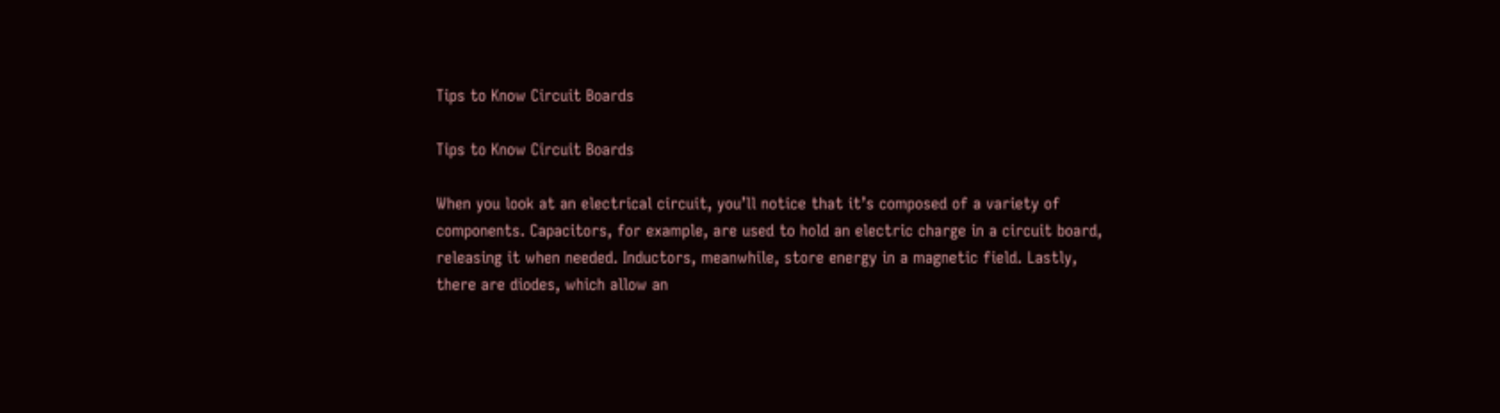Tips to Know Circuit Boards

Tips to Know Circuit Boards

When you look at an electrical circuit, you’ll notice that it’s composed of a variety of components. Capacitors, for example, are used to hold an electric charge in a circuit board, releasing it when needed. Inductors, meanwhile, store energy in a magnetic field. Lastly, there are diodes, which allow an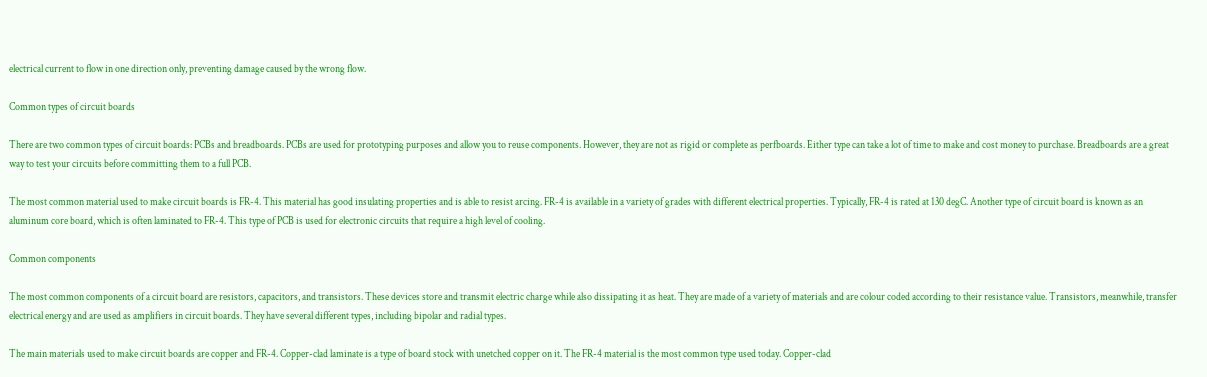electrical current to flow in one direction only, preventing damage caused by the wrong flow.

Common types of circuit boards

There are two common types of circuit boards: PCBs and breadboards. PCBs are used for prototyping purposes and allow you to reuse components. However, they are not as rigid or complete as perfboards. Either type can take a lot of time to make and cost money to purchase. Breadboards are a great way to test your circuits before committing them to a full PCB.

The most common material used to make circuit boards is FR-4. This material has good insulating properties and is able to resist arcing. FR-4 is available in a variety of grades with different electrical properties. Typically, FR-4 is rated at 130 degC. Another type of circuit board is known as an aluminum core board, which is often laminated to FR-4. This type of PCB is used for electronic circuits that require a high level of cooling.

Common components

The most common components of a circuit board are resistors, capacitors, and transistors. These devices store and transmit electric charge while also dissipating it as heat. They are made of a variety of materials and are colour coded according to their resistance value. Transistors, meanwhile, transfer electrical energy and are used as amplifiers in circuit boards. They have several different types, including bipolar and radial types.

The main materials used to make circuit boards are copper and FR-4. Copper-clad laminate is a type of board stock with unetched copper on it. The FR-4 material is the most common type used today. Copper-clad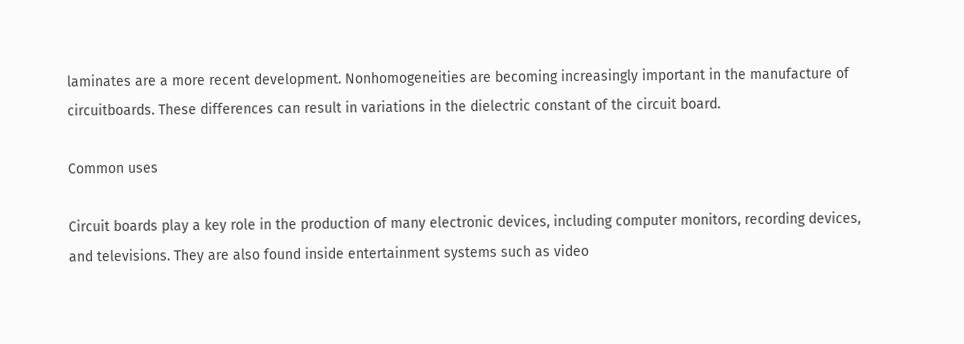laminates are a more recent development. Nonhomogeneities are becoming increasingly important in the manufacture of circuitboards. These differences can result in variations in the dielectric constant of the circuit board.

Common uses

Circuit boards play a key role in the production of many electronic devices, including computer monitors, recording devices, and televisions. They are also found inside entertainment systems such as video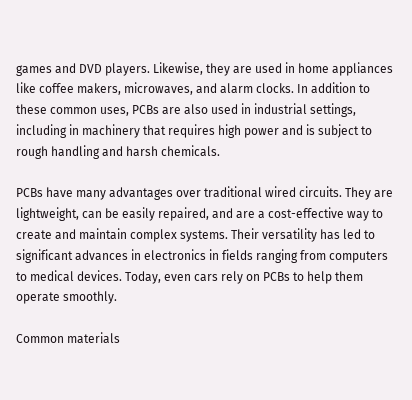games and DVD players. Likewise, they are used in home appliances like coffee makers, microwaves, and alarm clocks. In addition to these common uses, PCBs are also used in industrial settings, including in machinery that requires high power and is subject to rough handling and harsh chemicals.

PCBs have many advantages over traditional wired circuits. They are lightweight, can be easily repaired, and are a cost-effective way to create and maintain complex systems. Their versatility has led to significant advances in electronics in fields ranging from computers to medical devices. Today, even cars rely on PCBs to help them operate smoothly.

Common materials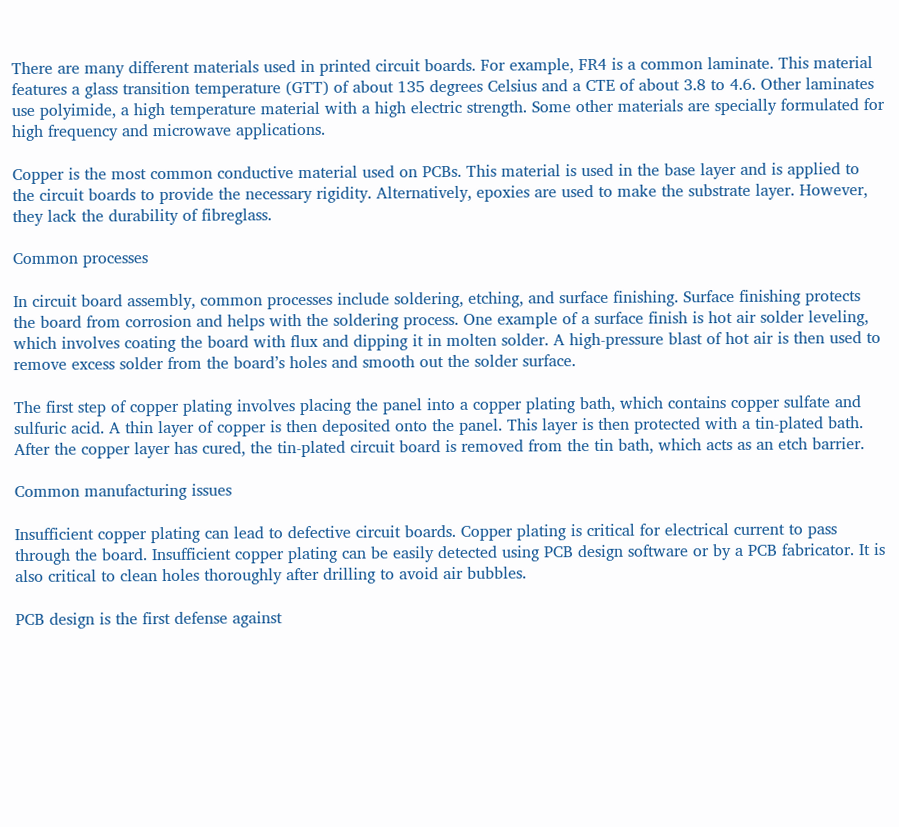There are many different materials used in printed circuit boards. For example, FR4 is a common laminate. This material features a glass transition temperature (GTT) of about 135 degrees Celsius and a CTE of about 3.8 to 4.6. Other laminates use polyimide, a high temperature material with a high electric strength. Some other materials are specially formulated for high frequency and microwave applications.

Copper is the most common conductive material used on PCBs. This material is used in the base layer and is applied to the circuit boards to provide the necessary rigidity. Alternatively, epoxies are used to make the substrate layer. However, they lack the durability of fibreglass.

Common processes

In circuit board assembly, common processes include soldering, etching, and surface finishing. Surface finishing protects the board from corrosion and helps with the soldering process. One example of a surface finish is hot air solder leveling, which involves coating the board with flux and dipping it in molten solder. A high-pressure blast of hot air is then used to remove excess solder from the board’s holes and smooth out the solder surface.

The first step of copper plating involves placing the panel into a copper plating bath, which contains copper sulfate and sulfuric acid. A thin layer of copper is then deposited onto the panel. This layer is then protected with a tin-plated bath. After the copper layer has cured, the tin-plated circuit board is removed from the tin bath, which acts as an etch barrier.

Common manufacturing issues

Insufficient copper plating can lead to defective circuit boards. Copper plating is critical for electrical current to pass through the board. Insufficient copper plating can be easily detected using PCB design software or by a PCB fabricator. It is also critical to clean holes thoroughly after drilling to avoid air bubbles.

PCB design is the first defense against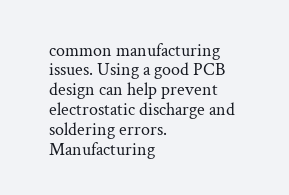common manufacturing issues. Using a good PCB design can help prevent electrostatic discharge and soldering errors. Manufacturing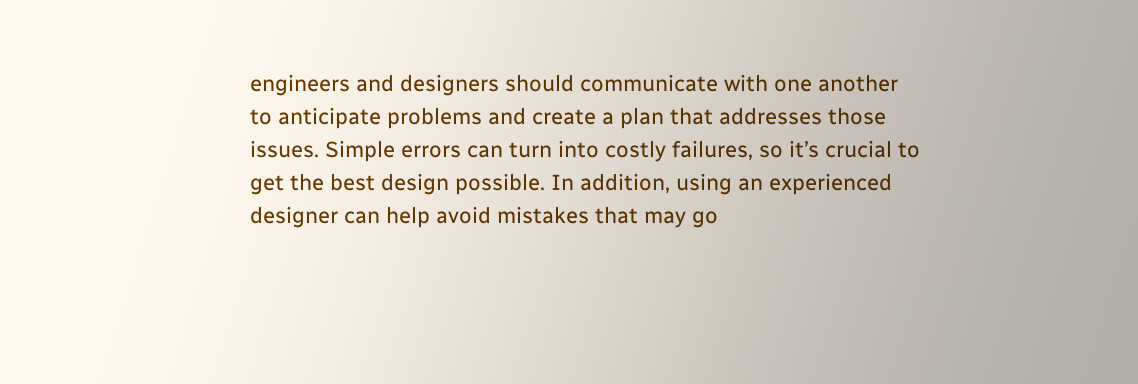engineers and designers should communicate with one another to anticipate problems and create a plan that addresses those issues. Simple errors can turn into costly failures, so it’s crucial to get the best design possible. In addition, using an experienced designer can help avoid mistakes that may go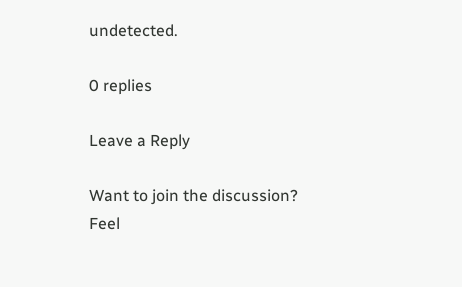undetected.

0 replies

Leave a Reply

Want to join the discussion?
Feel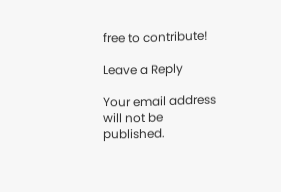free to contribute!

Leave a Reply

Your email address will not be published.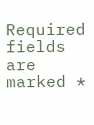Required fields are marked *